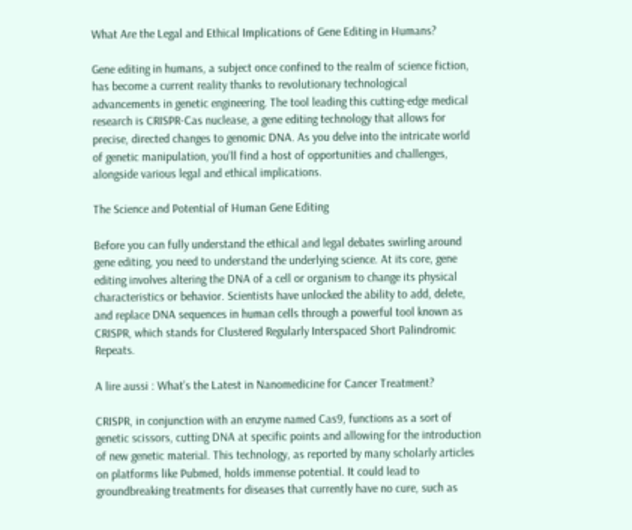What Are the Legal and Ethical Implications of Gene Editing in Humans?

Gene editing in humans, a subject once confined to the realm of science fiction, has become a current reality thanks to revolutionary technological advancements in genetic engineering. The tool leading this cutting-edge medical research is CRISPR-Cas nuclease, a gene editing technology that allows for precise, directed changes to genomic DNA. As you delve into the intricate world of genetic manipulation, you’ll find a host of opportunities and challenges, alongside various legal and ethical implications.

The Science and Potential of Human Gene Editing

Before you can fully understand the ethical and legal debates swirling around gene editing, you need to understand the underlying science. At its core, gene editing involves altering the DNA of a cell or organism to change its physical characteristics or behavior. Scientists have unlocked the ability to add, delete, and replace DNA sequences in human cells through a powerful tool known as CRISPR, which stands for Clustered Regularly Interspaced Short Palindromic Repeats.

A lire aussi : What’s the Latest in Nanomedicine for Cancer Treatment?

CRISPR, in conjunction with an enzyme named Cas9, functions as a sort of genetic scissors, cutting DNA at specific points and allowing for the introduction of new genetic material. This technology, as reported by many scholarly articles on platforms like Pubmed, holds immense potential. It could lead to groundbreaking treatments for diseases that currently have no cure, such as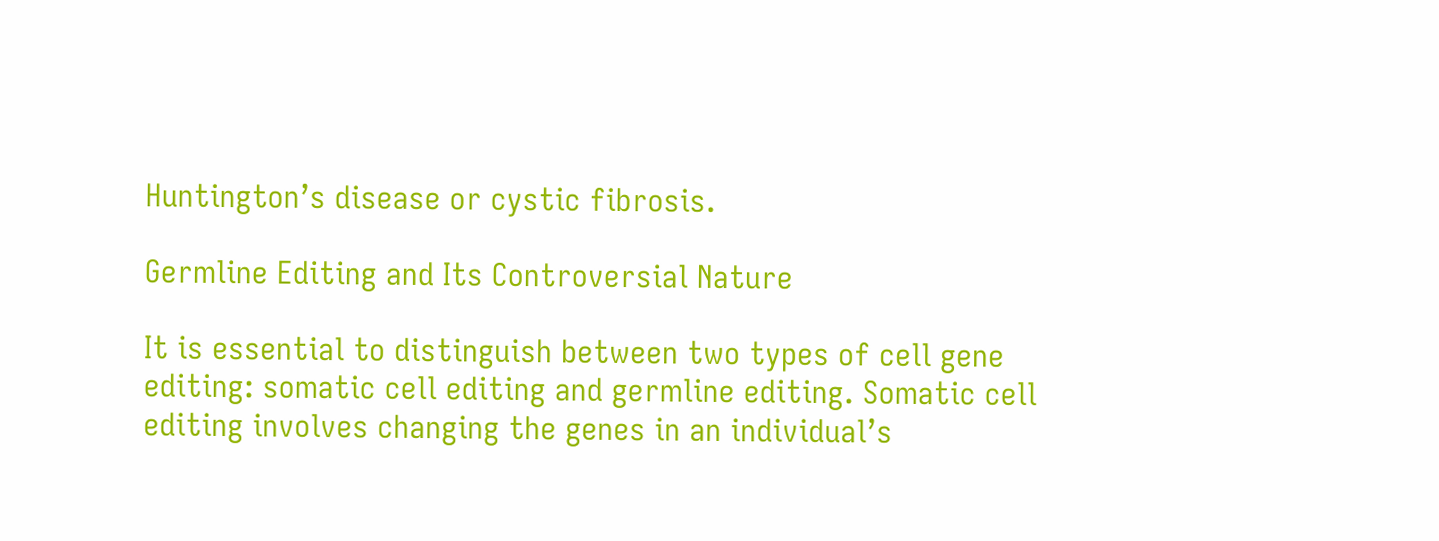Huntington’s disease or cystic fibrosis.

Germline Editing and Its Controversial Nature

It is essential to distinguish between two types of cell gene editing: somatic cell editing and germline editing. Somatic cell editing involves changing the genes in an individual’s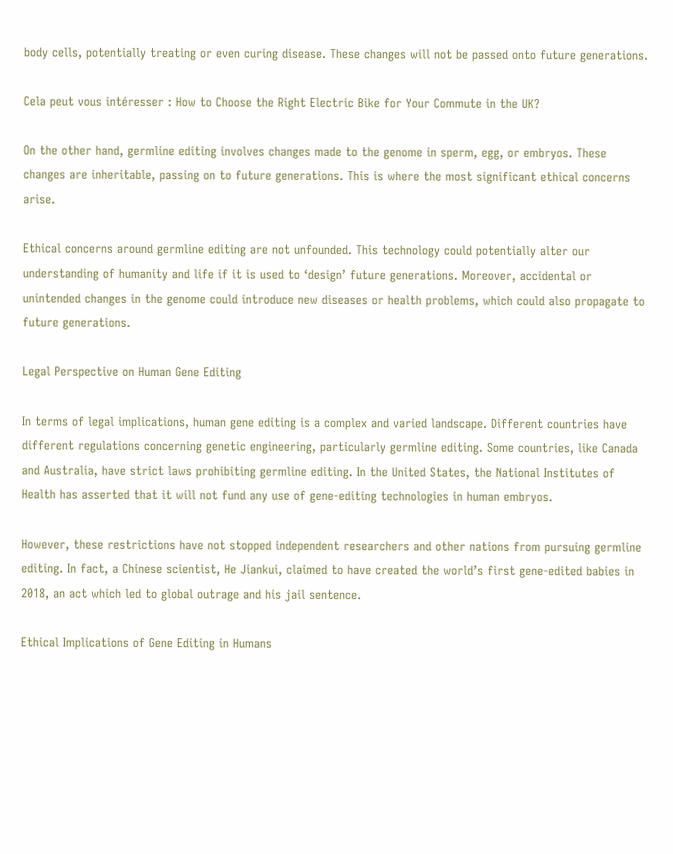body cells, potentially treating or even curing disease. These changes will not be passed onto future generations.

Cela peut vous intéresser : How to Choose the Right Electric Bike for Your Commute in the UK?

On the other hand, germline editing involves changes made to the genome in sperm, egg, or embryos. These changes are inheritable, passing on to future generations. This is where the most significant ethical concerns arise.

Ethical concerns around germline editing are not unfounded. This technology could potentially alter our understanding of humanity and life if it is used to ‘design’ future generations. Moreover, accidental or unintended changes in the genome could introduce new diseases or health problems, which could also propagate to future generations.

Legal Perspective on Human Gene Editing

In terms of legal implications, human gene editing is a complex and varied landscape. Different countries have different regulations concerning genetic engineering, particularly germline editing. Some countries, like Canada and Australia, have strict laws prohibiting germline editing. In the United States, the National Institutes of Health has asserted that it will not fund any use of gene-editing technologies in human embryos.

However, these restrictions have not stopped independent researchers and other nations from pursuing germline editing. In fact, a Chinese scientist, He Jiankui, claimed to have created the world’s first gene-edited babies in 2018, an act which led to global outrage and his jail sentence.

Ethical Implications of Gene Editing in Humans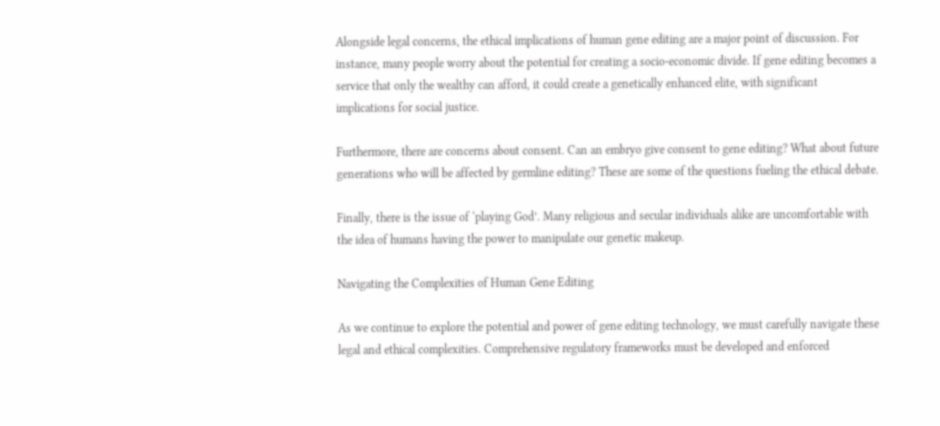Alongside legal concerns, the ethical implications of human gene editing are a major point of discussion. For instance, many people worry about the potential for creating a socio-economic divide. If gene editing becomes a service that only the wealthy can afford, it could create a genetically enhanced elite, with significant implications for social justice.

Furthermore, there are concerns about consent. Can an embryo give consent to gene editing? What about future generations who will be affected by germline editing? These are some of the questions fueling the ethical debate.

Finally, there is the issue of ‘playing God’. Many religious and secular individuals alike are uncomfortable with the idea of humans having the power to manipulate our genetic makeup.

Navigating the Complexities of Human Gene Editing

As we continue to explore the potential and power of gene editing technology, we must carefully navigate these legal and ethical complexities. Comprehensive regulatory frameworks must be developed and enforced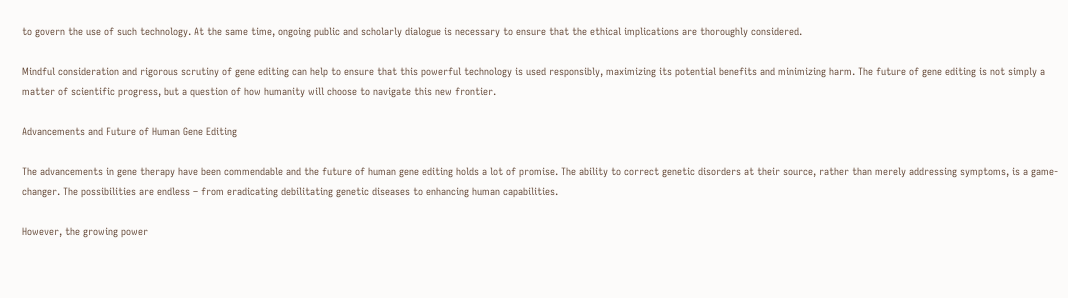to govern the use of such technology. At the same time, ongoing public and scholarly dialogue is necessary to ensure that the ethical implications are thoroughly considered.

Mindful consideration and rigorous scrutiny of gene editing can help to ensure that this powerful technology is used responsibly, maximizing its potential benefits and minimizing harm. The future of gene editing is not simply a matter of scientific progress, but a question of how humanity will choose to navigate this new frontier.

Advancements and Future of Human Gene Editing

The advancements in gene therapy have been commendable and the future of human gene editing holds a lot of promise. The ability to correct genetic disorders at their source, rather than merely addressing symptoms, is a game-changer. The possibilities are endless – from eradicating debilitating genetic diseases to enhancing human capabilities.

However, the growing power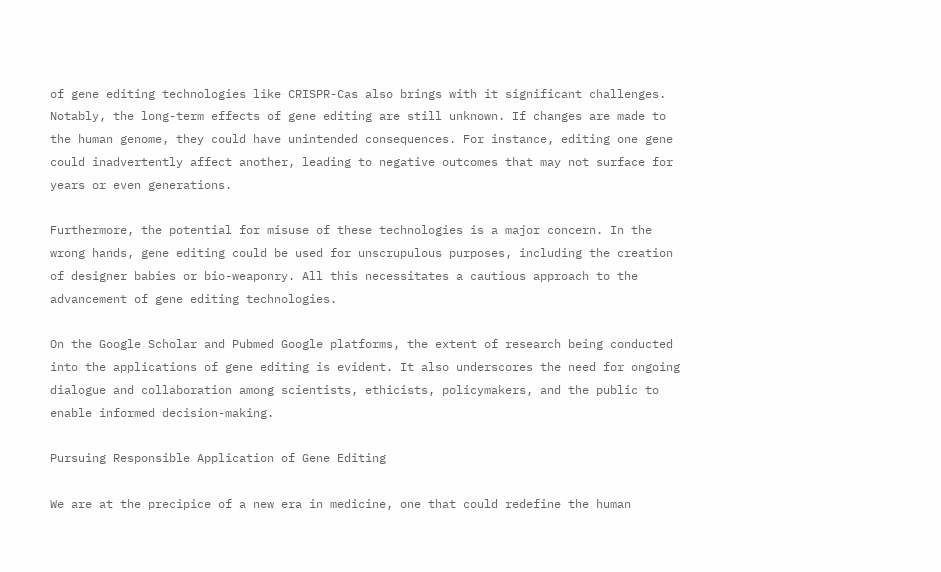of gene editing technologies like CRISPR-Cas also brings with it significant challenges. Notably, the long-term effects of gene editing are still unknown. If changes are made to the human genome, they could have unintended consequences. For instance, editing one gene could inadvertently affect another, leading to negative outcomes that may not surface for years or even generations.

Furthermore, the potential for misuse of these technologies is a major concern. In the wrong hands, gene editing could be used for unscrupulous purposes, including the creation of designer babies or bio-weaponry. All this necessitates a cautious approach to the advancement of gene editing technologies.

On the Google Scholar and Pubmed Google platforms, the extent of research being conducted into the applications of gene editing is evident. It also underscores the need for ongoing dialogue and collaboration among scientists, ethicists, policymakers, and the public to enable informed decision-making.

Pursuing Responsible Application of Gene Editing

We are at the precipice of a new era in medicine, one that could redefine the human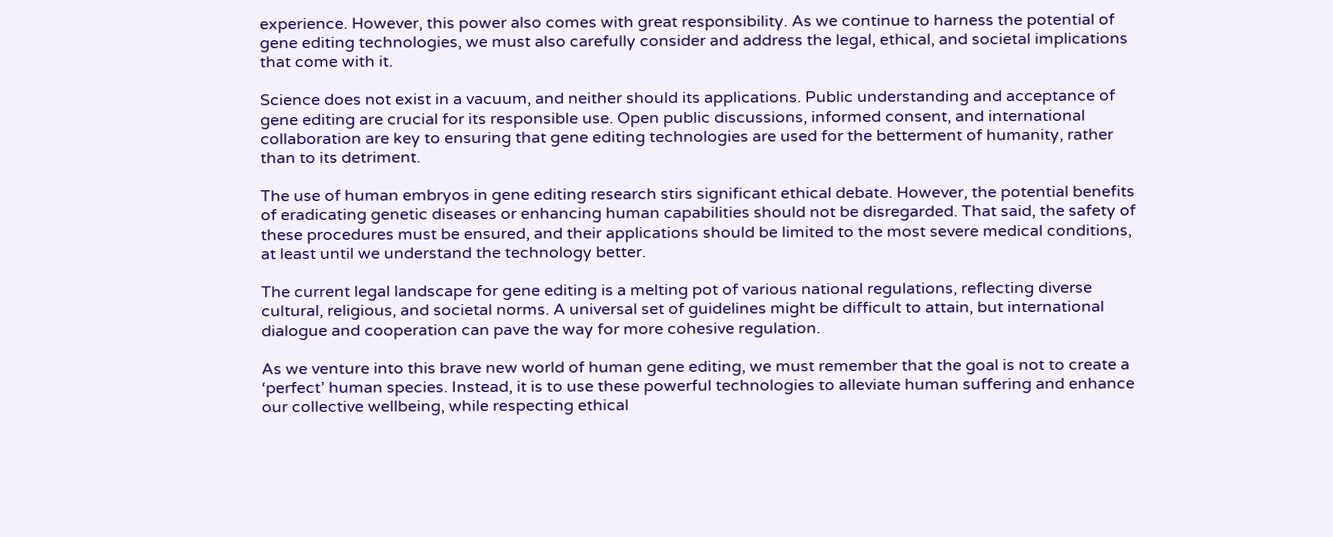experience. However, this power also comes with great responsibility. As we continue to harness the potential of gene editing technologies, we must also carefully consider and address the legal, ethical, and societal implications that come with it.

Science does not exist in a vacuum, and neither should its applications. Public understanding and acceptance of gene editing are crucial for its responsible use. Open public discussions, informed consent, and international collaboration are key to ensuring that gene editing technologies are used for the betterment of humanity, rather than to its detriment.

The use of human embryos in gene editing research stirs significant ethical debate. However, the potential benefits of eradicating genetic diseases or enhancing human capabilities should not be disregarded. That said, the safety of these procedures must be ensured, and their applications should be limited to the most severe medical conditions, at least until we understand the technology better.

The current legal landscape for gene editing is a melting pot of various national regulations, reflecting diverse cultural, religious, and societal norms. A universal set of guidelines might be difficult to attain, but international dialogue and cooperation can pave the way for more cohesive regulation.

As we venture into this brave new world of human gene editing, we must remember that the goal is not to create a ‘perfect’ human species. Instead, it is to use these powerful technologies to alleviate human suffering and enhance our collective wellbeing, while respecting ethical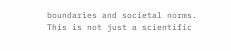boundaries and societal norms. This is not just a scientific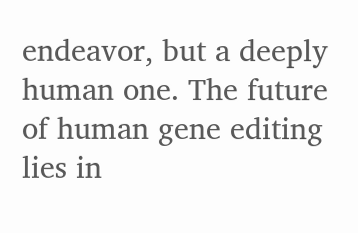endeavor, but a deeply human one. The future of human gene editing lies in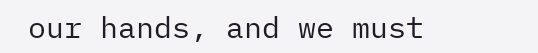our hands, and we must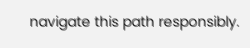navigate this path responsibly.